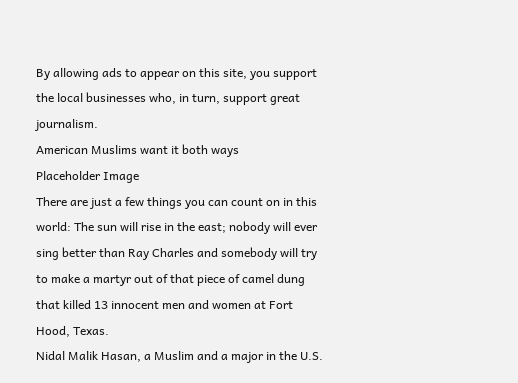By allowing ads to appear on this site, you support the local businesses who, in turn, support great journalism.
American Muslims want it both ways
Placeholder Image
There are just a few things you can count on in this world: The sun will rise in the east; nobody will ever sing better than Ray Charles and somebody will try to make a martyr out of that piece of camel dung that killed 13 innocent men and women at Fort Hood, Texas.
Nidal Malik Hasan, a Muslim and a major in the U.S.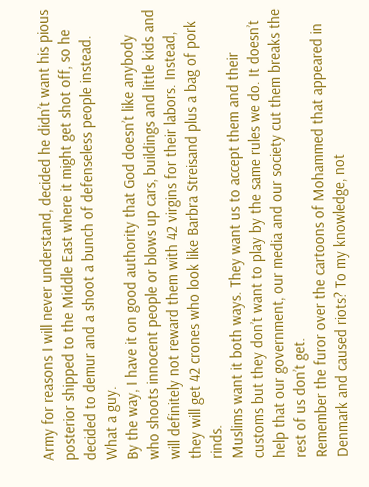Army for reasons I will never understand, decided he didn’t want his pious posterior shipped to the Middle East where it might get shot off, so he decided to demur and a shoot a bunch of defenseless people instead. What a guy.
By the way, I have it on good authority that God doesn’t like anybody who shoots innocent people or blows up cars, buildings and little kids and will definitely not reward them with 42 virgins for their labors. Instead, they will get 42 crones who look like Barbra Streisand plus a bag of pork rinds.
Muslims want it both ways. They want us to accept them and their customs but they don’t want to play by the same rules we do. It doesn’t help that our government, our media and our society cut them breaks the rest of us don’t get.
Remember the furor over the cartoons of Mohammed that appeared in Denmark and caused riots? To my knowledge, not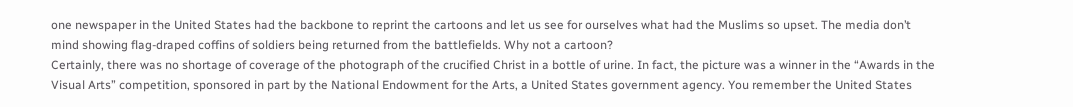one newspaper in the United States had the backbone to reprint the cartoons and let us see for ourselves what had the Muslims so upset. The media don’t mind showing flag-draped coffins of soldiers being returned from the battlefields. Why not a cartoon?
Certainly, there was no shortage of coverage of the photograph of the crucified Christ in a bottle of urine. In fact, the picture was a winner in the “Awards in the Visual Arts” competition, sponsored in part by the National Endowment for the Arts, a United States government agency. You remember the United States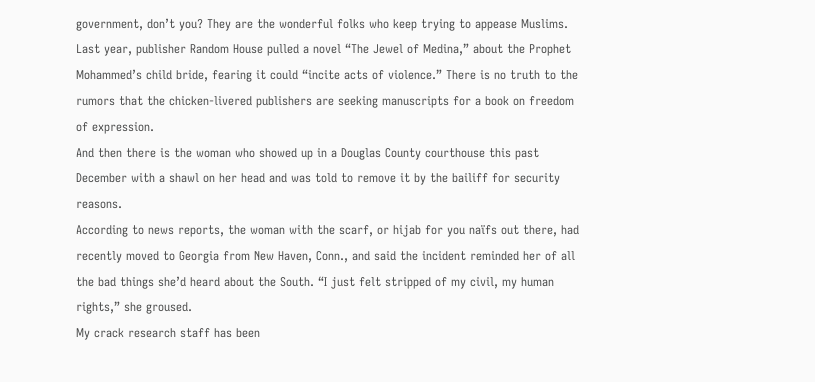government, don’t you? They are the wonderful folks who keep trying to appease Muslims.
Last year, publisher Random House pulled a novel “The Jewel of Medina,” about the Prophet Mohammed’s child bride, fearing it could “incite acts of violence.” There is no truth to the rumors that the chicken-livered publishers are seeking manuscripts for a book on freedom of expression.
And then there is the woman who showed up in a Douglas County courthouse this past December with a shawl on her head and was told to remove it by the bailiff for security reasons.
According to news reports, the woman with the scarf, or hijab for you naïfs out there, had recently moved to Georgia from New Haven, Conn., and said the incident reminded her of all the bad things she’d heard about the South. “I just felt stripped of my civil, my human rights,” she groused.
My crack research staff has been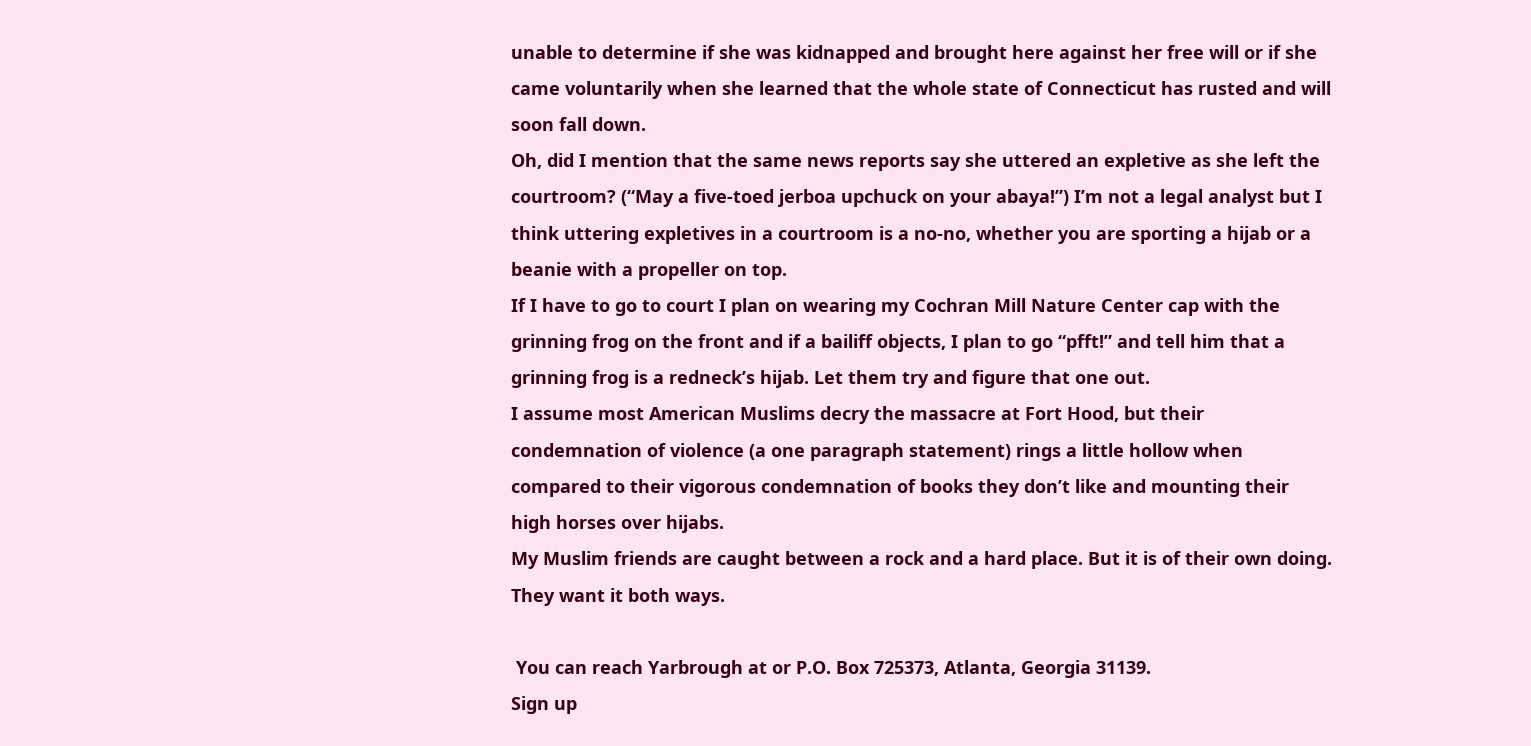unable to determine if she was kidnapped and brought here against her free will or if she came voluntarily when she learned that the whole state of Connecticut has rusted and will soon fall down.
Oh, did I mention that the same news reports say she uttered an expletive as she left the courtroom? (“May a five-toed jerboa upchuck on your abaya!”) I’m not a legal analyst but I think uttering expletives in a courtroom is a no-no, whether you are sporting a hijab or a beanie with a propeller on top.
If I have to go to court I plan on wearing my Cochran Mill Nature Center cap with the grinning frog on the front and if a bailiff objects, I plan to go “pfft!” and tell him that a grinning frog is a redneck’s hijab. Let them try and figure that one out.
I assume most American Muslims decry the massacre at Fort Hood, but their condemnation of violence (a one paragraph statement) rings a little hollow when compared to their vigorous condemnation of books they don’t like and mounting their high horses over hijabs.
My Muslim friends are caught between a rock and a hard place. But it is of their own doing. They want it both ways.

 You can reach Yarbrough at or P.O. Box 725373, Atlanta, Georgia 31139.
Sign up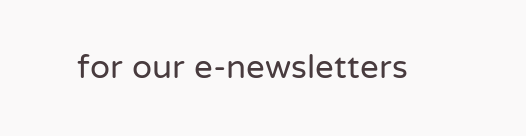for our e-newsletters